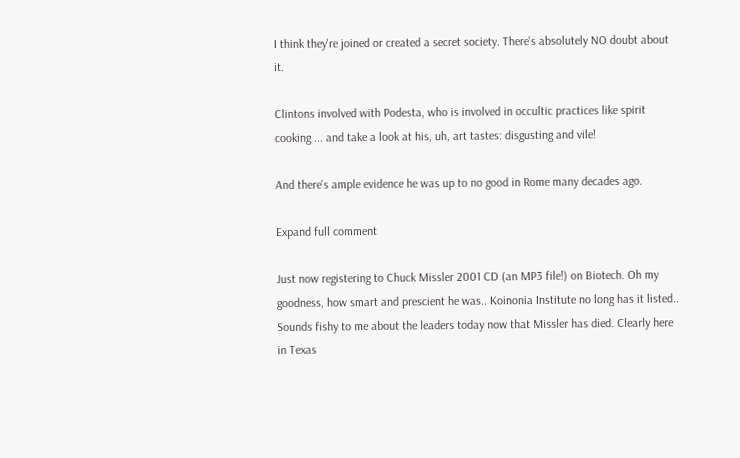I think they're joined or created a secret society. There's absolutely NO doubt about it.

Clintons involved with Podesta, who is involved in occultic practices like spirit cooking ... and take a look at his, uh, art tastes: disgusting and vile!

And there's ample evidence he was up to no good in Rome many decades ago.

Expand full comment

Just now registering to Chuck Missler 2001 CD (an MP3 file!) on Biotech. Oh my goodness, how smart and prescient he was.. Koinonia Institute no long has it listed.. Sounds fishy to me about the leaders today now that Missler has died. Clearly here in Texas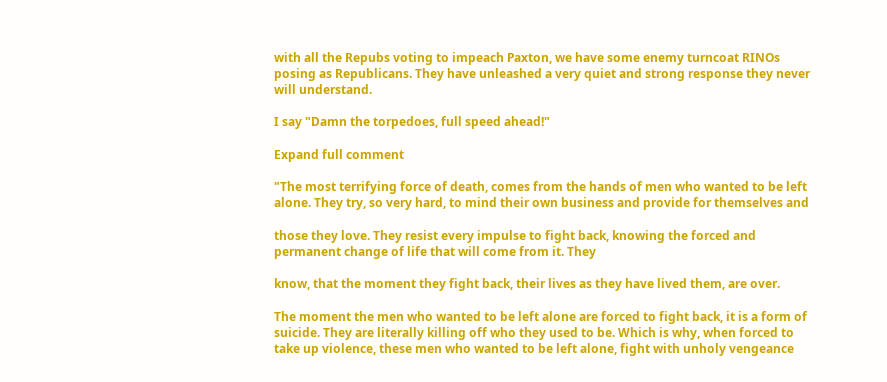with all the Repubs voting to impeach Paxton, we have some enemy turncoat RINOs posing as Republicans. They have unleashed a very quiet and strong response they never will understand.

I say "Damn the torpedoes, full speed ahead!"

Expand full comment

"The most terrifying force of death, comes from the hands of men who wanted to be left alone. They try, so very hard, to mind their own business and provide for themselves and

those they love. They resist every impulse to fight back, knowing the forced and permanent change of life that will come from it. They

know, that the moment they fight back, their lives as they have lived them, are over.

The moment the men who wanted to be left alone are forced to fight back, it is a form of suicide. They are literally killing off who they used to be. Which is why, when forced to take up violence, these men who wanted to be left alone, fight with unholy vengeance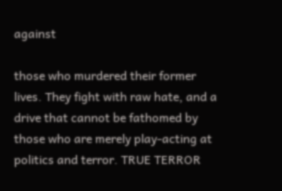against

those who murdered their former lives. They fight with raw hate, and a drive that cannot be fathomed by those who are merely play-acting at politics and terror. TRUE TERROR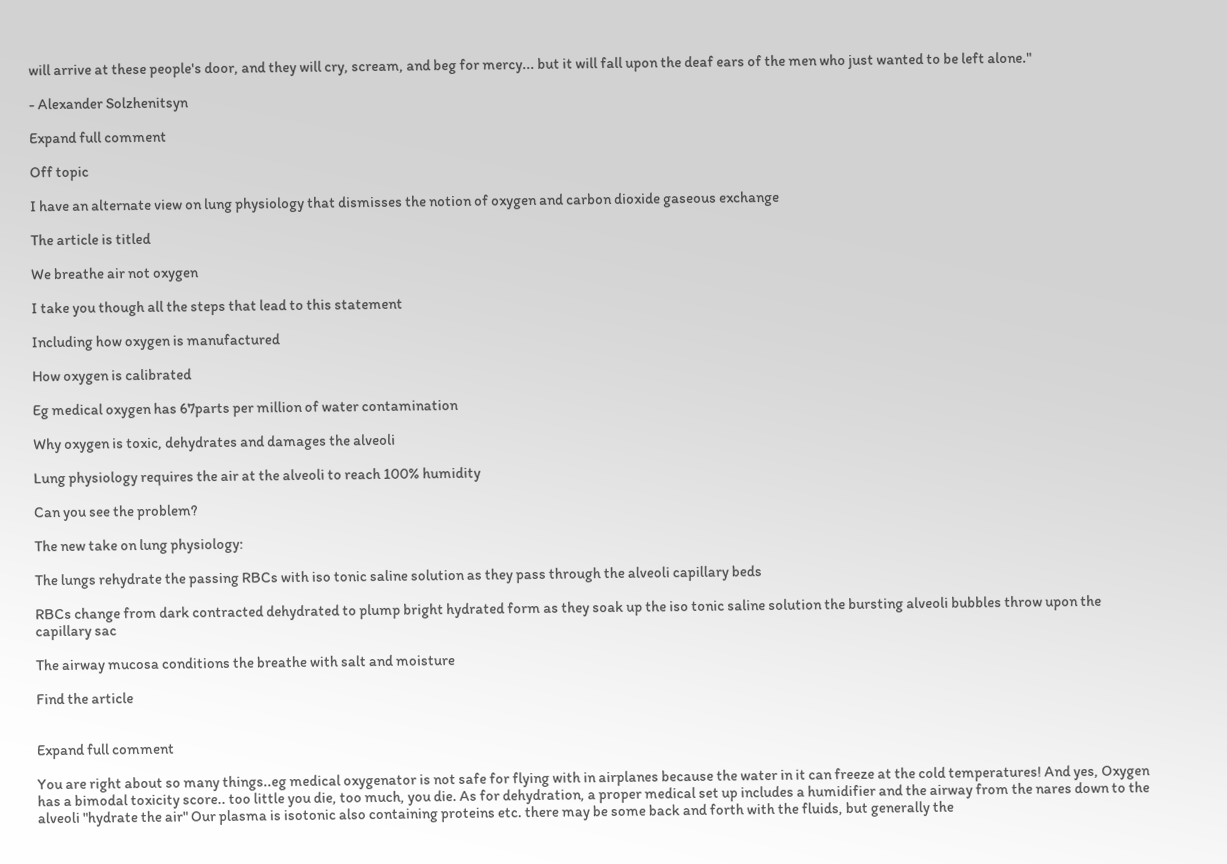will arrive at these people's door, and they will cry, scream, and beg for mercy... but it will fall upon the deaf ears of the men who just wanted to be left alone."

- Alexander Solzhenitsyn

Expand full comment

Off topic

I have an alternate view on lung physiology that dismisses the notion of oxygen and carbon dioxide gaseous exchange

The article is titled

We breathe air not oxygen

I take you though all the steps that lead to this statement

Including how oxygen is manufactured

How oxygen is calibrated

Eg medical oxygen has 67parts per million of water contamination

Why oxygen is toxic, dehydrates and damages the alveoli

Lung physiology requires the air at the alveoli to reach 100% humidity

Can you see the problem?

The new take on lung physiology:

The lungs rehydrate the passing RBCs with iso tonic saline solution as they pass through the alveoli capillary beds

RBCs change from dark contracted dehydrated to plump bright hydrated form as they soak up the iso tonic saline solution the bursting alveoli bubbles throw upon the capillary sac

The airway mucosa conditions the breathe with salt and moisture

Find the article


Expand full comment

You are right about so many things..eg medical oxygenator is not safe for flying with in airplanes because the water in it can freeze at the cold temperatures! And yes, Oxygen has a bimodal toxicity score.. too little you die, too much, you die. As for dehydration, a proper medical set up includes a humidifier and the airway from the nares down to the alveoli "hydrate the air" Our plasma is isotonic also containing proteins etc. there may be some back and forth with the fluids, but generally the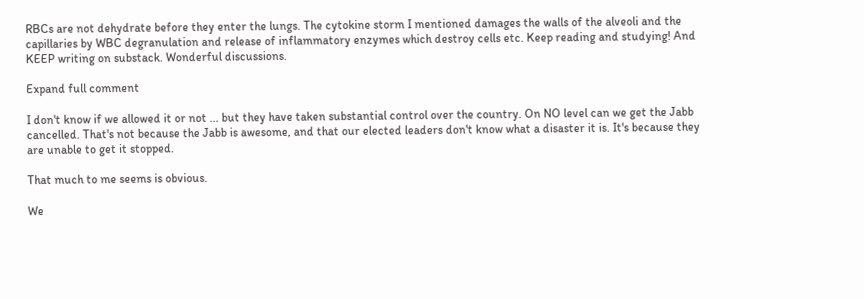RBCs are not dehydrate before they enter the lungs. The cytokine storm I mentioned damages the walls of the alveoli and the capillaries by WBC degranulation and release of inflammatory enzymes which destroy cells etc. Keep reading and studying! And KEEP writing on substack. Wonderful discussions.

Expand full comment

I don't know if we allowed it or not ... but they have taken substantial control over the country. On NO level can we get the Jabb cancelled. That's not because the Jabb is awesome, and that our elected leaders don't know what a disaster it is. It's because they are unable to get it stopped.

That much to me seems is obvious.

We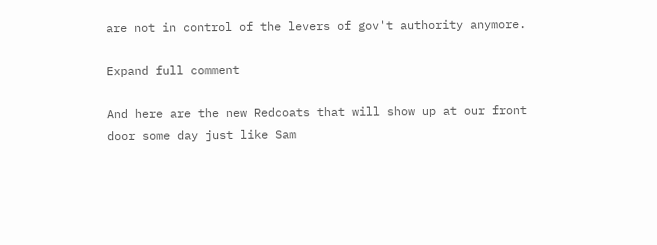are not in control of the levers of gov't authority anymore.

Expand full comment

And here are the new Redcoats that will show up at our front door some day just like Sam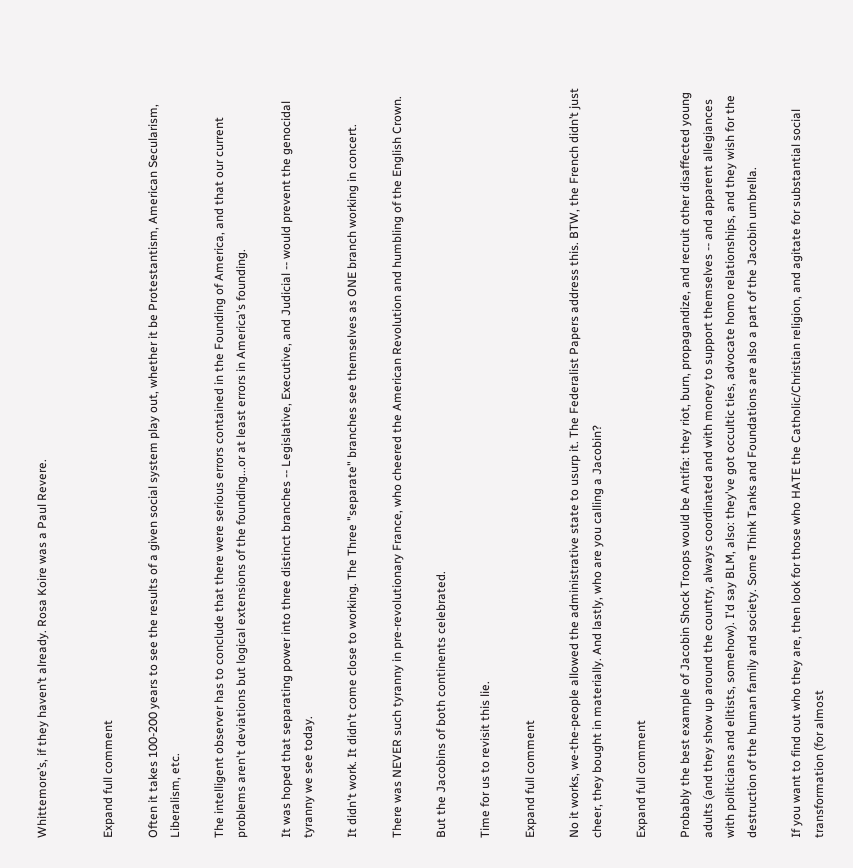Whittemore’s, if they haven’t already. Rosa Koire was a Paul Revere.


Expand full comment

Often it takes 100-200 years to see the results of a given social system play out, whether it be Protestantism, American Secularism, Liberalism, etc.

The intelligent observer has to conclude that there were serious errors contained in the Founding of America, and that our current problems aren't deviations but logical extensions of the founding...or at least errors in America's founding.

It was hoped that separating power into three distinct branches -- Legislative, Executive, and Judicial -- would prevent the genocidal tyranny we see today.

It didn't work. It didn't come close to working. The Three "separate" branches see themselves as ONE branch working in concert.

There was NEVER such tyranny in pre-revolutionary France, who cheered the American Revolution and humbling of the English Crown.

But the Jacobins of both continents celebrated.

Time for us to revisit this lie.

Expand full comment

No it works, we-the-people allowed the administrative state to usurp it. The Federalist Papers address this. BTW, the French didn’t just cheer, they bought in materially. And lastly, who are you calling a Jacobin?

Expand full comment

Probably the best example of Jacobin Shock Troops would be Antifa: they riot, burn, propagandize, and recruit other disaffected young adults (and they show up around the country, always coordinated and with money to support themselves -- and apparent allegiances with politicians and elitists, somehow). I'd say BLM, also: they've got occultic ties, advocate homo relationships, and they wish for the destruction of the human family and society. Some Think Tanks and Foundations are also a part of the Jacobin umbrella.

If you want to find out who they are, then look for those who HATE the Catholic/Christian religion, and agitate for substantial social transformation (for almost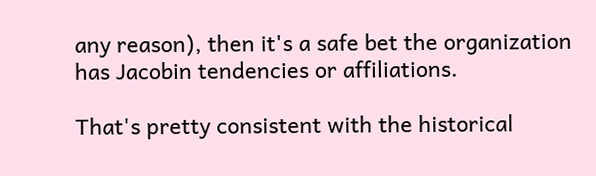any reason), then it's a safe bet the organization has Jacobin tendencies or affiliations.

That's pretty consistent with the historical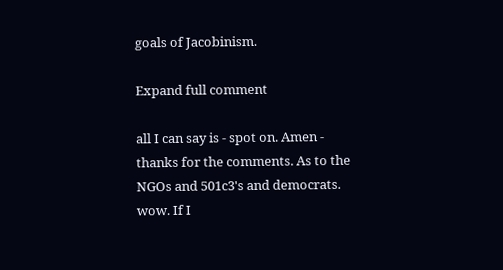goals of Jacobinism.

Expand full comment

all I can say is - spot on. Amen - thanks for the comments. As to the NGOs and 501c3's and democrats. wow. If I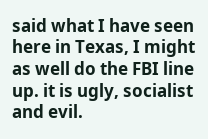said what I have seen here in Texas, I might as well do the FBI line up. it is ugly, socialist and evil.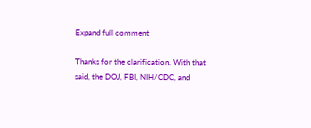Expand full comment

Thanks for the clarification. With that said, the DOJ, FBI, NIH/CDC, and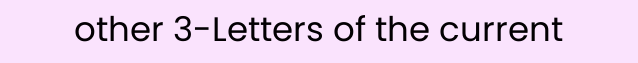other 3-Letters of the current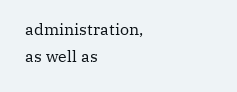administration, as well as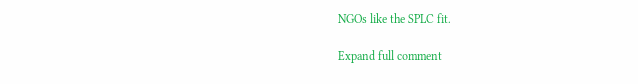NGOs like the SPLC fit.

Expand full comment